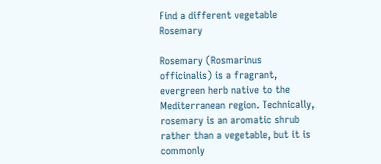Find a different vegetable Rosemary

Rosemary (Rosmarinus officinalis) is a fragrant, evergreen herb native to the Mediterranean region. Technically, rosemary is an aromatic shrub rather than a vegetable, but it is commonly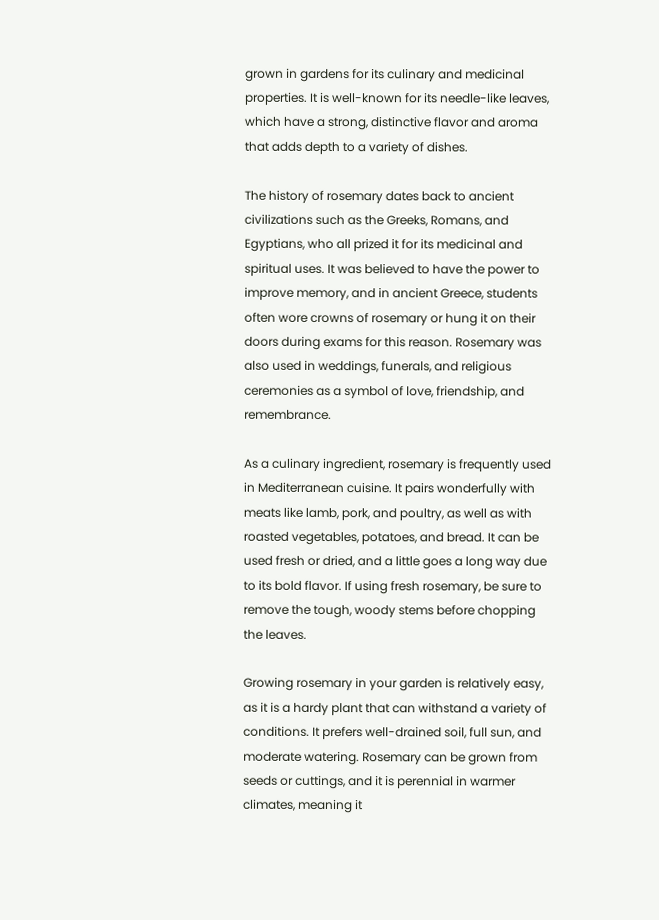grown in gardens for its culinary and medicinal properties. It is well-known for its needle-like leaves, which have a strong, distinctive flavor and aroma that adds depth to a variety of dishes.

The history of rosemary dates back to ancient civilizations such as the Greeks, Romans, and Egyptians, who all prized it for its medicinal and spiritual uses. It was believed to have the power to improve memory, and in ancient Greece, students often wore crowns of rosemary or hung it on their doors during exams for this reason. Rosemary was also used in weddings, funerals, and religious ceremonies as a symbol of love, friendship, and remembrance.

As a culinary ingredient, rosemary is frequently used in Mediterranean cuisine. It pairs wonderfully with meats like lamb, pork, and poultry, as well as with roasted vegetables, potatoes, and bread. It can be used fresh or dried, and a little goes a long way due to its bold flavor. If using fresh rosemary, be sure to remove the tough, woody stems before chopping the leaves.

Growing rosemary in your garden is relatively easy, as it is a hardy plant that can withstand a variety of conditions. It prefers well-drained soil, full sun, and moderate watering. Rosemary can be grown from seeds or cuttings, and it is perennial in warmer climates, meaning it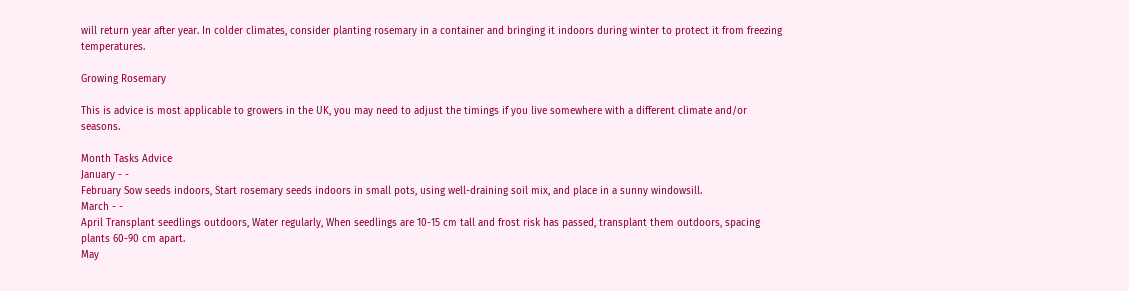will return year after year. In colder climates, consider planting rosemary in a container and bringing it indoors during winter to protect it from freezing temperatures.

Growing Rosemary

This is advice is most applicable to growers in the UK, you may need to adjust the timings if you live somewhere with a different climate and/or seasons.

Month Tasks Advice
January - -
February Sow seeds indoors, Start rosemary seeds indoors in small pots, using well-draining soil mix, and place in a sunny windowsill.
March - -
April Transplant seedlings outdoors, Water regularly, When seedlings are 10-15 cm tall and frost risk has passed, transplant them outdoors, spacing plants 60-90 cm apart.
May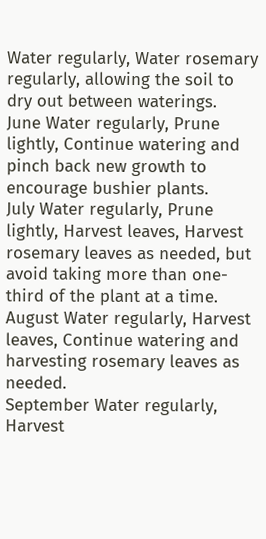Water regularly, Water rosemary regularly, allowing the soil to dry out between waterings.
June Water regularly, Prune lightly, Continue watering and pinch back new growth to encourage bushier plants.
July Water regularly, Prune lightly, Harvest leaves, Harvest rosemary leaves as needed, but avoid taking more than one-third of the plant at a time.
August Water regularly, Harvest leaves, Continue watering and harvesting rosemary leaves as needed.
September Water regularly, Harvest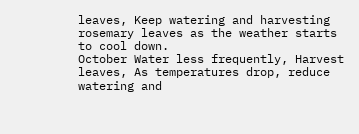leaves, Keep watering and harvesting rosemary leaves as the weather starts to cool down.
October Water less frequently, Harvest leaves, As temperatures drop, reduce watering and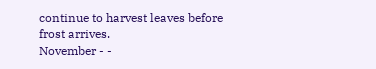continue to harvest leaves before frost arrives.
November - -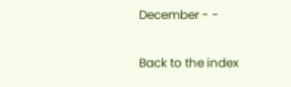December - -

Back to the index